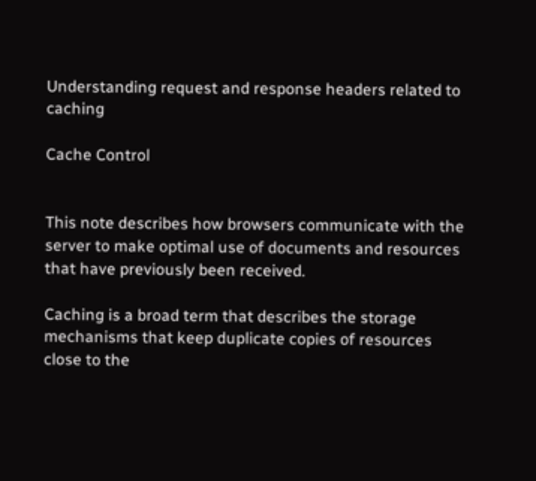Understanding request and response headers related to caching

Cache Control


This note describes how browsers communicate with the server to make optimal use of documents and resources that have previously been received.

Caching is a broad term that describes the storage mechanisms that keep duplicate copies of resources close to the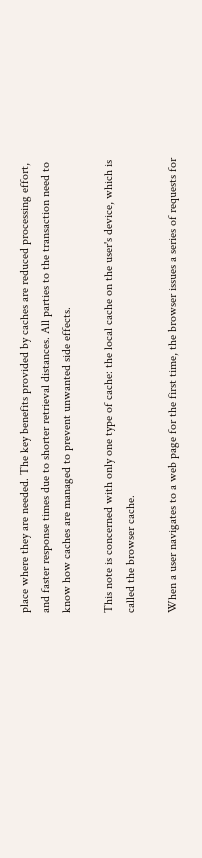place where they are needed. The key benefits provided by caches are reduced processing effort, and faster response times due to shorter retrieval distances. All parties to the transaction need to know how caches are managed to prevent unwanted side effects.

This note is concerned with only one type of cache: the local cache on the user's device, which is called the browser cache.

When a user navigates to a web page for the first time, the browser issues a series of requests for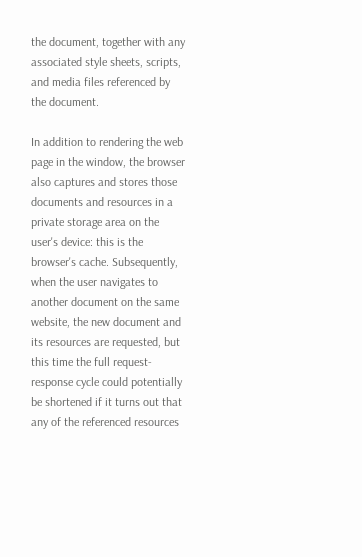the document, together with any associated style sheets, scripts, and media files referenced by the document.

In addition to rendering the web page in the window, the browser also captures and stores those documents and resources in a private storage area on the user's device: this is the browser's cache. Subsequently, when the user navigates to another document on the same website, the new document and its resources are requested, but this time the full request-response cycle could potentially be shortened if it turns out that any of the referenced resources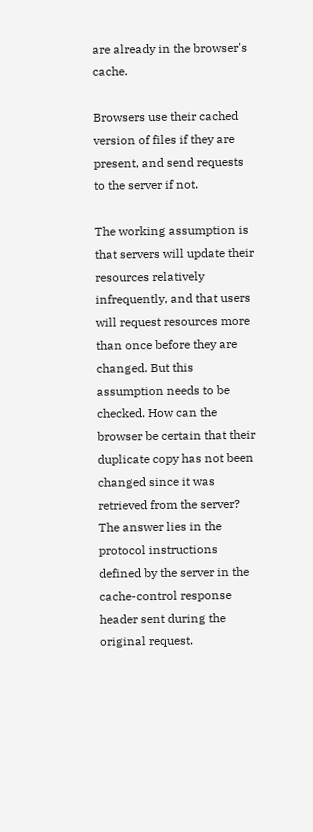are already in the browser's cache.

Browsers use their cached version of files if they are present, and send requests to the server if not.

The working assumption is that servers will update their resources relatively infrequently, and that users will request resources more than once before they are changed. But this assumption needs to be checked. How can the browser be certain that their duplicate copy has not been changed since it was retrieved from the server? The answer lies in the protocol instructions defined by the server in the cache-control response header sent during the original request.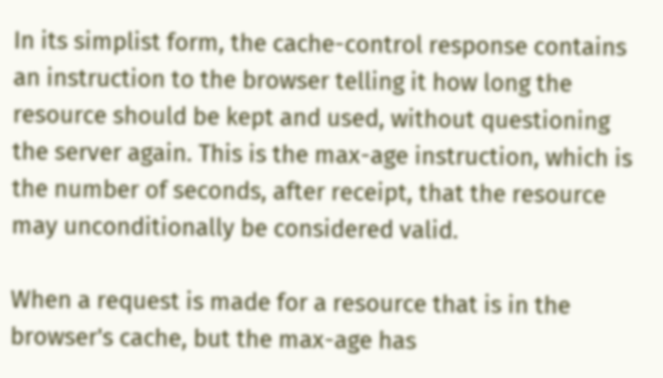In its simplist form, the cache-control response contains an instruction to the browser telling it how long the resource should be kept and used, without questioning the server again. This is the max-age instruction, which is the number of seconds, after receipt, that the resource may unconditionally be considered valid.

When a request is made for a resource that is in the browser's cache, but the max-age has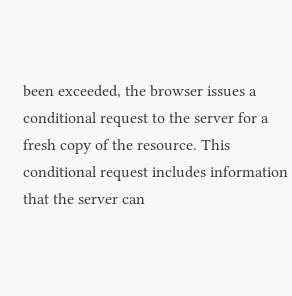been exceeded, the browser issues a conditional request to the server for a fresh copy of the resource. This conditional request includes information that the server can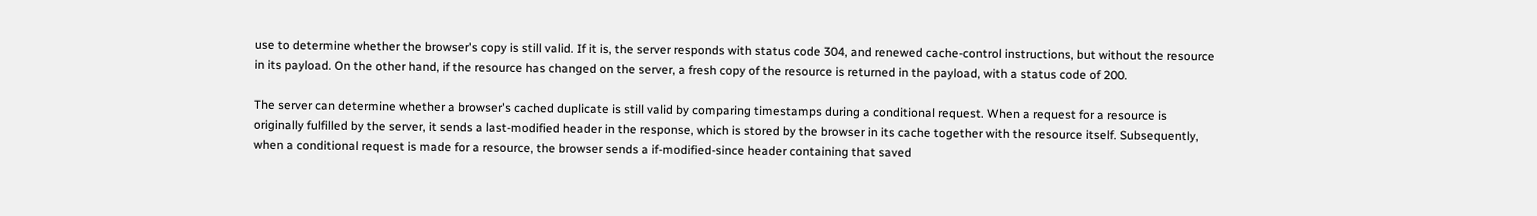use to determine whether the browser's copy is still valid. If it is, the server responds with status code 304, and renewed cache-control instructions, but without the resource in its payload. On the other hand, if the resource has changed on the server, a fresh copy of the resource is returned in the payload, with a status code of 200.

The server can determine whether a browser's cached duplicate is still valid by comparing timestamps during a conditional request. When a request for a resource is originally fulfilled by the server, it sends a last-modified header in the response, which is stored by the browser in its cache together with the resource itself. Subsequently, when a conditional request is made for a resource, the browser sends a if-modified-since header containing that saved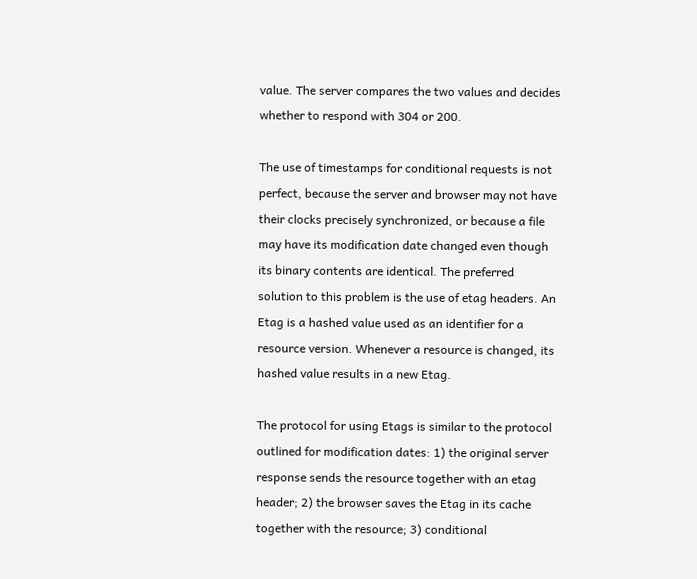value. The server compares the two values and decides whether to respond with 304 or 200.

The use of timestamps for conditional requests is not perfect, because the server and browser may not have their clocks precisely synchronized, or because a file may have its modification date changed even though its binary contents are identical. The preferred solution to this problem is the use of etag headers. An Etag is a hashed value used as an identifier for a resource version. Whenever a resource is changed, its hashed value results in a new Etag.

The protocol for using Etags is similar to the protocol outlined for modification dates: 1) the original server response sends the resource together with an etag header; 2) the browser saves the Etag in its cache together with the resource; 3) conditional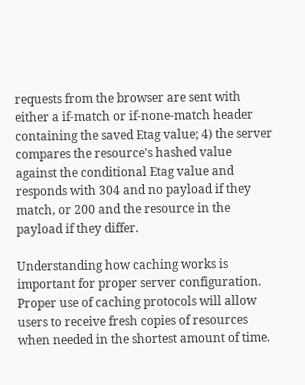requests from the browser are sent with either a if-match or if-none-match header containing the saved Etag value; 4) the server compares the resource's hashed value against the conditional Etag value and responds with 304 and no payload if they match, or 200 and the resource in the payload if they differ.

Understanding how caching works is important for proper server configuration. Proper use of caching protocols will allow users to receive fresh copies of resources when needed in the shortest amount of time.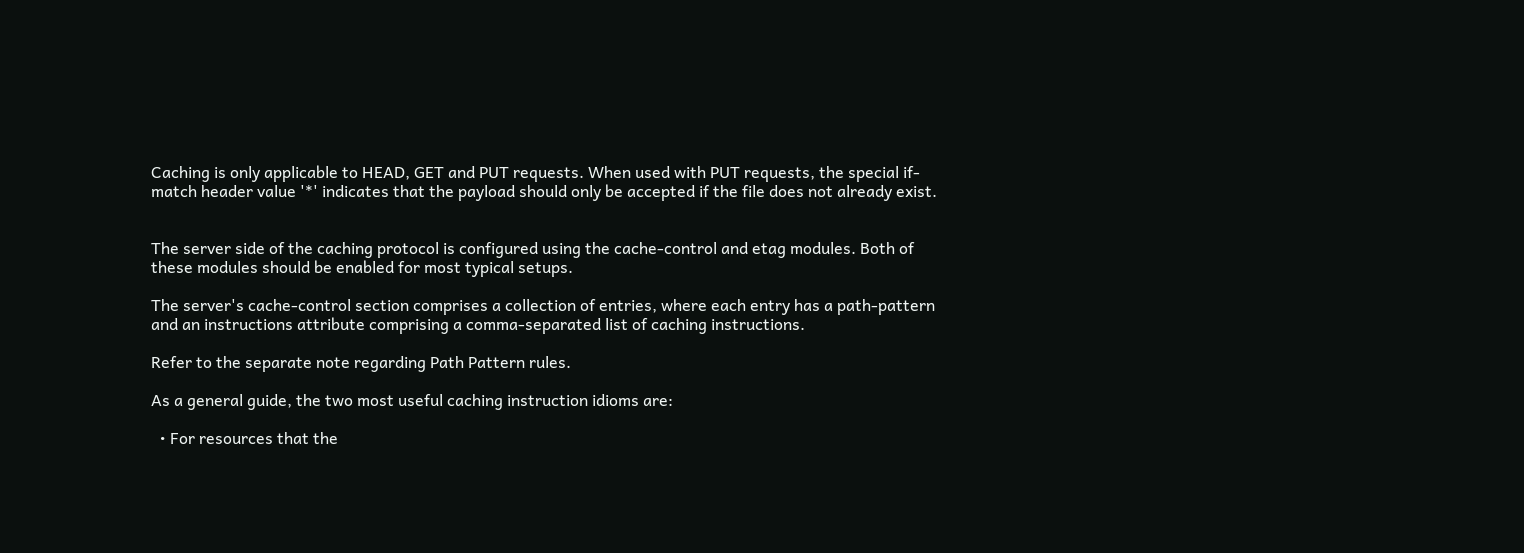Caching is only applicable to HEAD, GET and PUT requests. When used with PUT requests, the special if-match header value '*' indicates that the payload should only be accepted if the file does not already exist.


The server side of the caching protocol is configured using the cache-control and etag modules. Both of these modules should be enabled for most typical setups.

The server's cache-control section comprises a collection of entries, where each entry has a path-pattern and an instructions attribute comprising a comma-separated list of caching instructions.

Refer to the separate note regarding Path Pattern rules.

As a general guide, the two most useful caching instruction idioms are:

  • For resources that the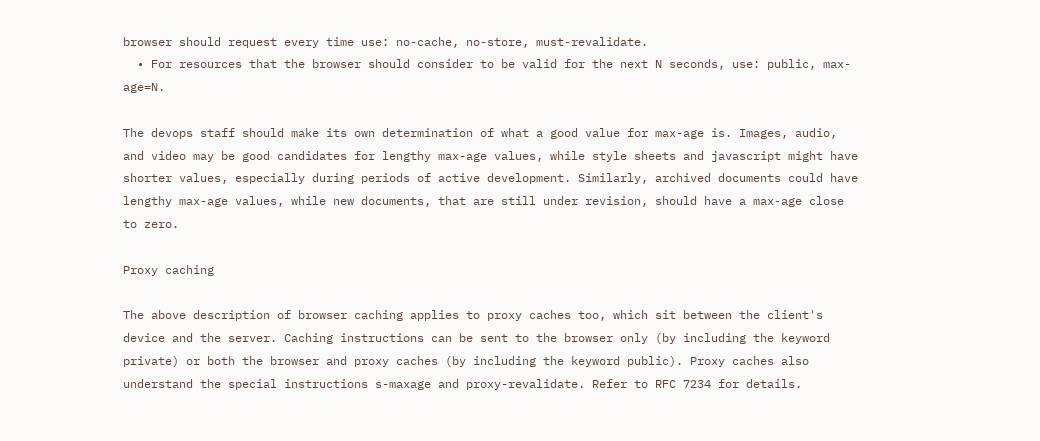browser should request every time use: no-cache, no-store, must-revalidate.
  • For resources that the browser should consider to be valid for the next N seconds, use: public, max-age=N.

The devops staff should make its own determination of what a good value for max-age is. Images, audio, and video may be good candidates for lengthy max-age values, while style sheets and javascript might have shorter values, especially during periods of active development. Similarly, archived documents could have lengthy max-age values, while new documents, that are still under revision, should have a max-age close to zero.

Proxy caching

The above description of browser caching applies to proxy caches too, which sit between the client's device and the server. Caching instructions can be sent to the browser only (by including the keyword private) or both the browser and proxy caches (by including the keyword public). Proxy caches also understand the special instructions s-maxage and proxy-revalidate. Refer to RFC 7234 for details.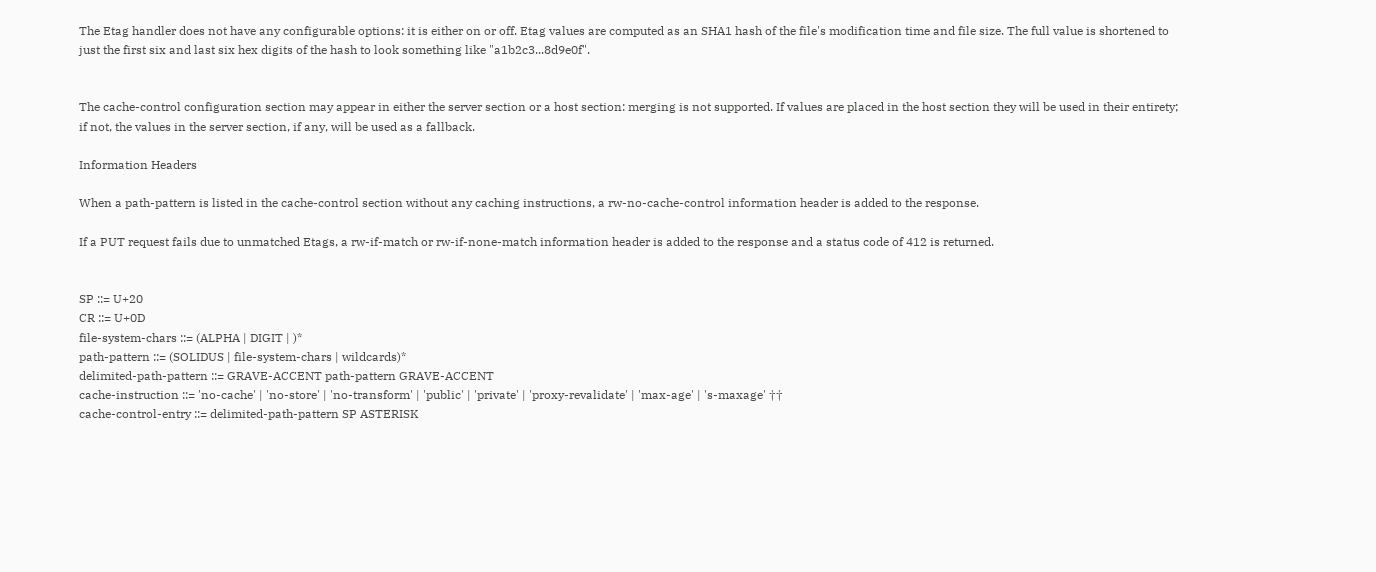The Etag handler does not have any configurable options: it is either on or off. Etag values are computed as an SHA1 hash of the file's modification time and file size. The full value is shortened to just the first six and last six hex digits of the hash to look something like "a1b2c3...8d9e0f".


The cache-control configuration section may appear in either the server section or a host section: merging is not supported. If values are placed in the host section they will be used in their entirety; if not, the values in the server section, if any, will be used as a fallback.

Information Headers

When a path-pattern is listed in the cache-control section without any caching instructions, a rw-no-cache-control information header is added to the response.

If a PUT request fails due to unmatched Etags, a rw-if-match or rw-if-none-match information header is added to the response and a status code of 412 is returned.


SP ::= U+20
CR ::= U+0D
file-system-chars ::= (ALPHA | DIGIT | )*
path-pattern ::= (SOLIDUS | file-system-chars | wildcards)*
delimited-path-pattern ::= GRAVE-ACCENT path-pattern GRAVE-ACCENT
cache-instruction ::= 'no-cache' | 'no-store' | 'no-transform' | 'public' | 'private' | 'proxy-revalidate' | 'max-age' | 's-maxage' ††
cache-control-entry ::= delimited-path-pattern SP ASTERISK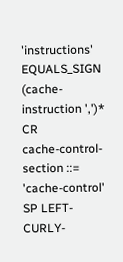'instructions' EQUALS_SIGN (cache-instruction ',')* CR
cache-control-section ::= 'cache-control' SP LEFT-CURLY-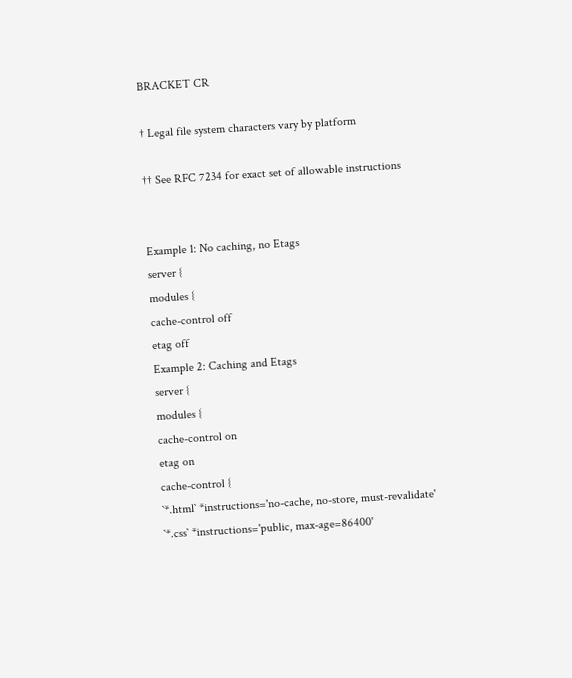BRACKET CR

† Legal file system characters vary by platform

†† See RFC 7234 for exact set of allowable instructions


Example 1: No caching, no Etags
server {
modules {
cache-control off
etag off
Example 2: Caching and Etags
server {
modules {
cache-control on
etag on
cache-control {
`*.html` *instructions='no-cache, no-store, must-revalidate'
`*.css` *instructions='public, max-age=86400'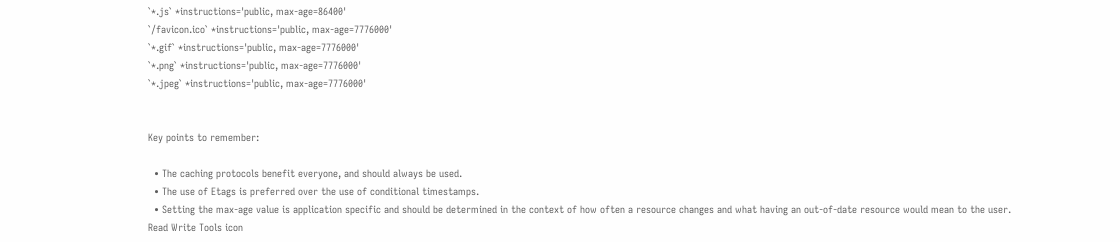`*.js` *instructions='public, max-age=86400'
`/favicon.ico` *instructions='public, max-age=7776000'
`*.gif` *instructions='public, max-age=7776000'
`*.png` *instructions='public, max-age=7776000'
`*.jpeg` *instructions='public, max-age=7776000'


Key points to remember:

  • The caching protocols benefit everyone, and should always be used.
  • The use of Etags is preferred over the use of conditional timestamps.
  • Setting the max-age value is application specific and should be determined in the context of how often a resource changes and what having an out-of-date resource would mean to the user.
Read Write Tools icon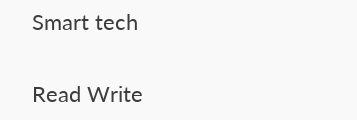Smart tech


Read Write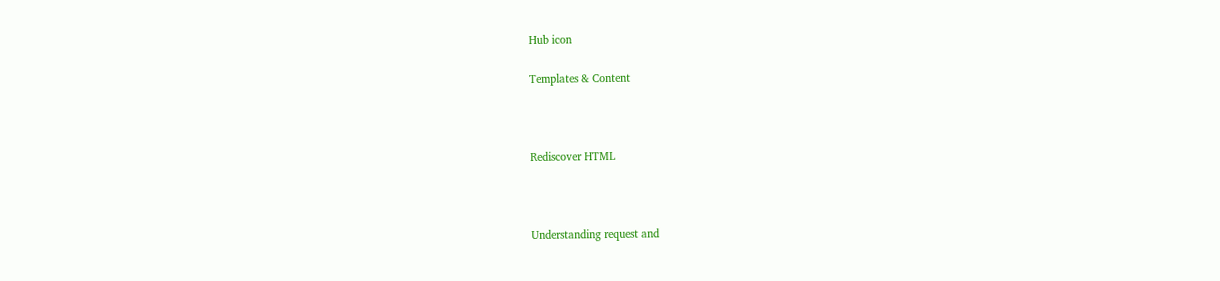Hub icon

Templates & Content



Rediscover HTML



Understanding request and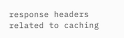response headers related to caching